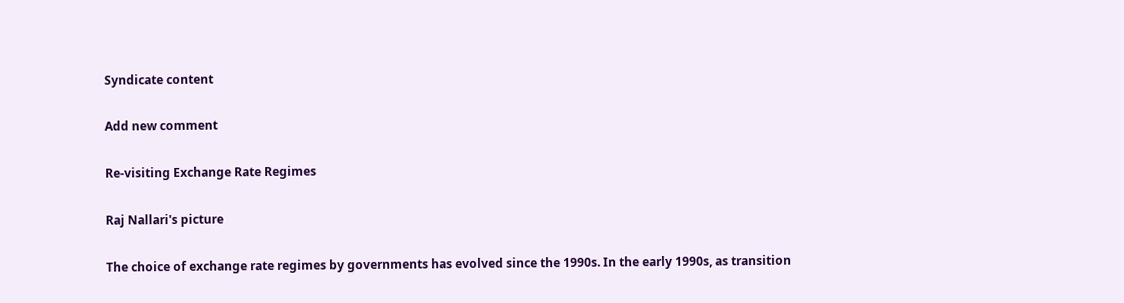Syndicate content

Add new comment

Re-visiting Exchange Rate Regimes

Raj Nallari's picture

The choice of exchange rate regimes by governments has evolved since the 1990s. In the early 1990s, as transition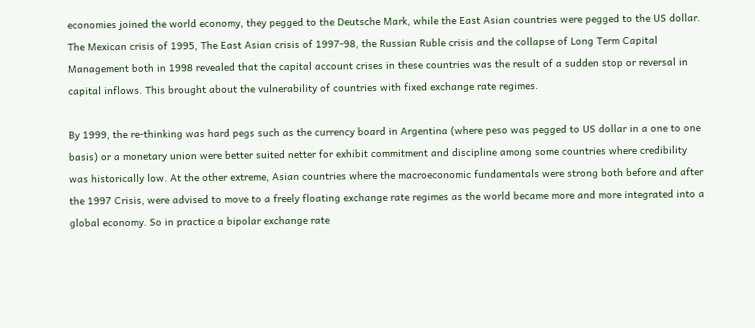economies joined the world economy, they pegged to the Deutsche Mark, while the East Asian countries were pegged to the US dollar. The Mexican crisis of 1995, The East Asian crisis of 1997-98, the Russian Ruble crisis and the collapse of Long Term Capital Management both in 1998 revealed that the capital account crises in these countries was the result of a sudden stop or reversal in capital inflows. This brought about the vulnerability of countries with fixed exchange rate regimes.

By 1999, the re-thinking was hard pegs such as the currency board in Argentina (where peso was pegged to US dollar in a one to one basis) or a monetary union were better suited netter for exhibit commitment and discipline among some countries where credibility was historically low. At the other extreme, Asian countries where the macroeconomic fundamentals were strong both before and after the 1997 Crisis, were advised to move to a freely floating exchange rate regimes as the world became more and more integrated into a global economy. So in practice a bipolar exchange rate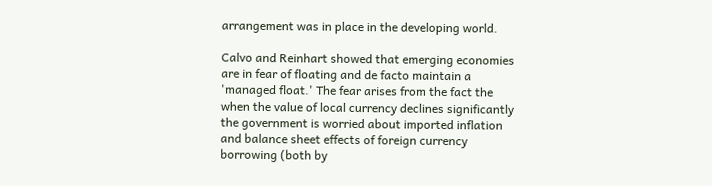arrangement was in place in the developing world.

Calvo and Reinhart showed that emerging economies are in fear of floating and de facto maintain a 'managed float.' The fear arises from the fact the when the value of local currency declines significantly the government is worried about imported inflation and balance sheet effects of foreign currency borrowing (both by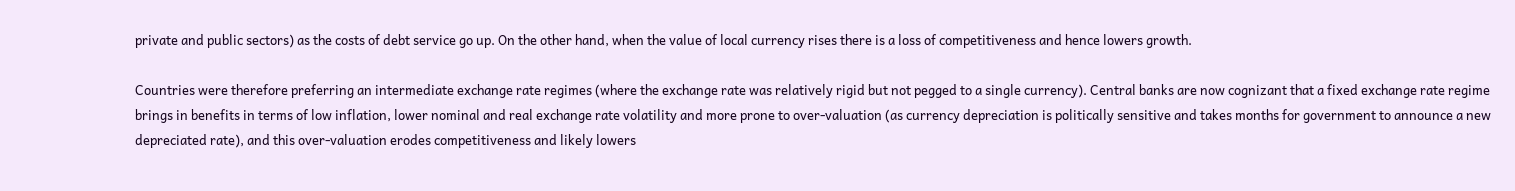private and public sectors) as the costs of debt service go up. On the other hand, when the value of local currency rises there is a loss of competitiveness and hence lowers growth.

Countries were therefore preferring an intermediate exchange rate regimes (where the exchange rate was relatively rigid but not pegged to a single currency). Central banks are now cognizant that a fixed exchange rate regime brings in benefits in terms of low inflation, lower nominal and real exchange rate volatility and more prone to over-valuation (as currency depreciation is politically sensitive and takes months for government to announce a new depreciated rate), and this over-valuation erodes competitiveness and likely lowers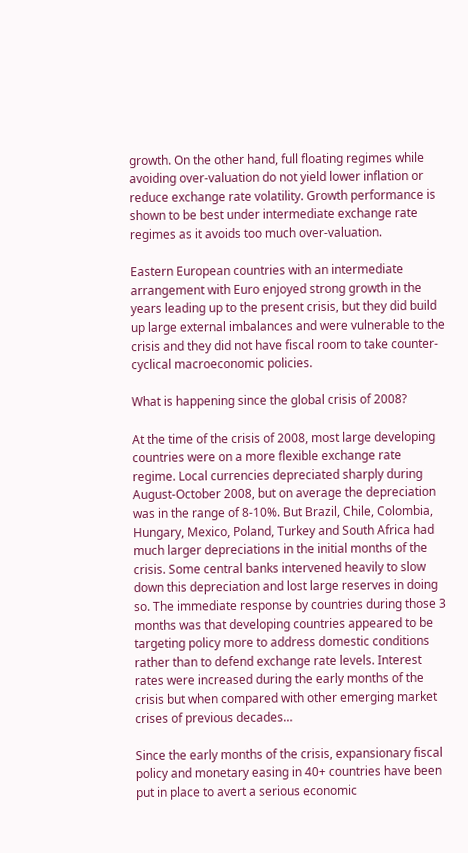growth. On the other hand, full floating regimes while avoiding over-valuation do not yield lower inflation or reduce exchange rate volatility. Growth performance is shown to be best under intermediate exchange rate regimes as it avoids too much over-valuation.

Eastern European countries with an intermediate arrangement with Euro enjoyed strong growth in the years leading up to the present crisis, but they did build up large external imbalances and were vulnerable to the crisis and they did not have fiscal room to take counter-cyclical macroeconomic policies.

What is happening since the global crisis of 2008?

At the time of the crisis of 2008, most large developing countries were on a more flexible exchange rate regime. Local currencies depreciated sharply during August-October 2008, but on average the depreciation was in the range of 8-10%. But Brazil, Chile, Colombia, Hungary, Mexico, Poland, Turkey and South Africa had much larger depreciations in the initial months of the crisis. Some central banks intervened heavily to slow down this depreciation and lost large reserves in doing so. The immediate response by countries during those 3 months was that developing countries appeared to be targeting policy more to address domestic conditions rather than to defend exchange rate levels. Interest rates were increased during the early months of the crisis but when compared with other emerging market crises of previous decades…

Since the early months of the crisis, expansionary fiscal policy and monetary easing in 40+ countries have been put in place to avert a serious economic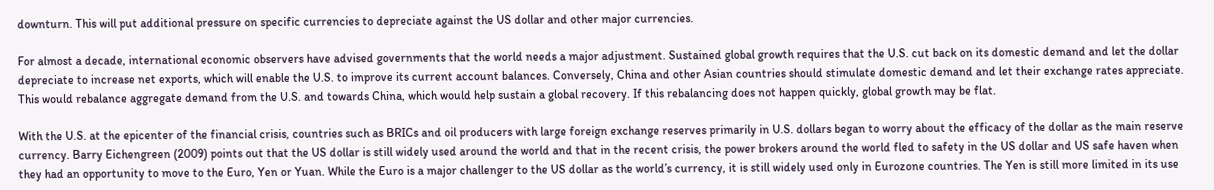downturn. This will put additional pressure on specific currencies to depreciate against the US dollar and other major currencies.

For almost a decade, international economic observers have advised governments that the world needs a major adjustment. Sustained global growth requires that the U.S. cut back on its domestic demand and let the dollar depreciate to increase net exports, which will enable the U.S. to improve its current account balances. Conversely, China and other Asian countries should stimulate domestic demand and let their exchange rates appreciate. This would rebalance aggregate demand from the U.S. and towards China, which would help sustain a global recovery. If this rebalancing does not happen quickly, global growth may be flat.

With the U.S. at the epicenter of the financial crisis, countries such as BRICs and oil producers with large foreign exchange reserves primarily in U.S. dollars began to worry about the efficacy of the dollar as the main reserve currency. Barry Eichengreen (2009) points out that the US dollar is still widely used around the world and that in the recent crisis, the power brokers around the world fled to safety in the US dollar and US safe haven when they had an opportunity to move to the Euro, Yen or Yuan. While the Euro is a major challenger to the US dollar as the world’s currency, it is still widely used only in Eurozone countries. The Yen is still more limited in its use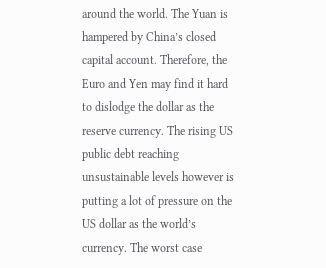around the world. The Yuan is hampered by China’s closed capital account. Therefore, the Euro and Yen may find it hard to dislodge the dollar as the reserve currency. The rising US public debt reaching unsustainable levels however is putting a lot of pressure on the US dollar as the world’s currency. The worst case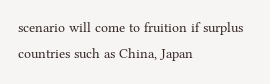scenario will come to fruition if surplus countries such as China, Japan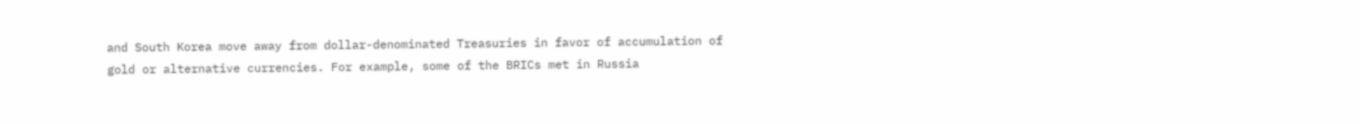and South Korea move away from dollar-denominated Treasuries in favor of accumulation of gold or alternative currencies. For example, some of the BRICs met in Russia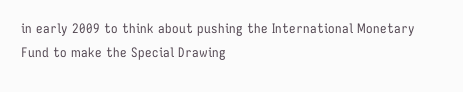in early 2009 to think about pushing the International Monetary Fund to make the Special Drawing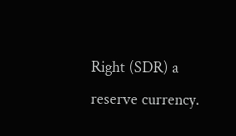Right (SDR) a reserve currency.